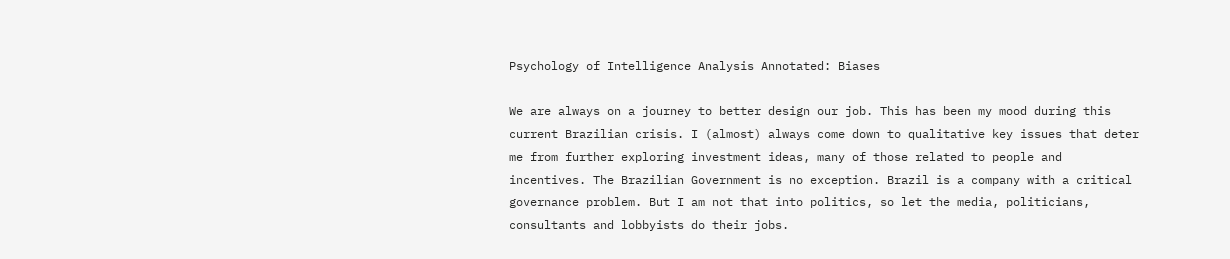Psychology of Intelligence Analysis Annotated: Biases

We are always on a journey to better design our job. This has been my mood during this current Brazilian crisis. I (almost) always come down to qualitative key issues that deter me from further exploring investment ideas, many of those related to people and incentives. The Brazilian Government is no exception. Brazil is a company with a critical governance problem. But I am not that into politics, so let the media, politicians, consultants and lobbyists do their jobs.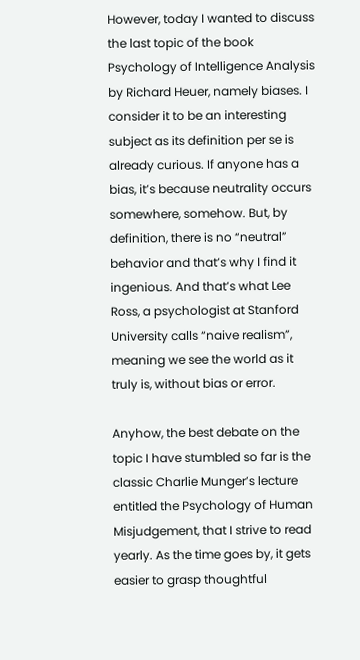However, today I wanted to discuss the last topic of the book Psychology of Intelligence Analysis by Richard Heuer, namely biases. I consider it to be an interesting subject as its definition per se is already curious. If anyone has a bias, it’s because neutrality occurs somewhere, somehow. But, by definition, there is no “neutral” behavior and that’s why I find it ingenious. And that’s what Lee Ross, a psychologist at Stanford University calls “naive realism”, meaning we see the world as it truly is, without bias or error.

Anyhow, the best debate on the topic I have stumbled so far is the classic Charlie Munger’s lecture entitled the Psychology of Human Misjudgement, that I strive to read yearly. As the time goes by, it gets easier to grasp thoughtful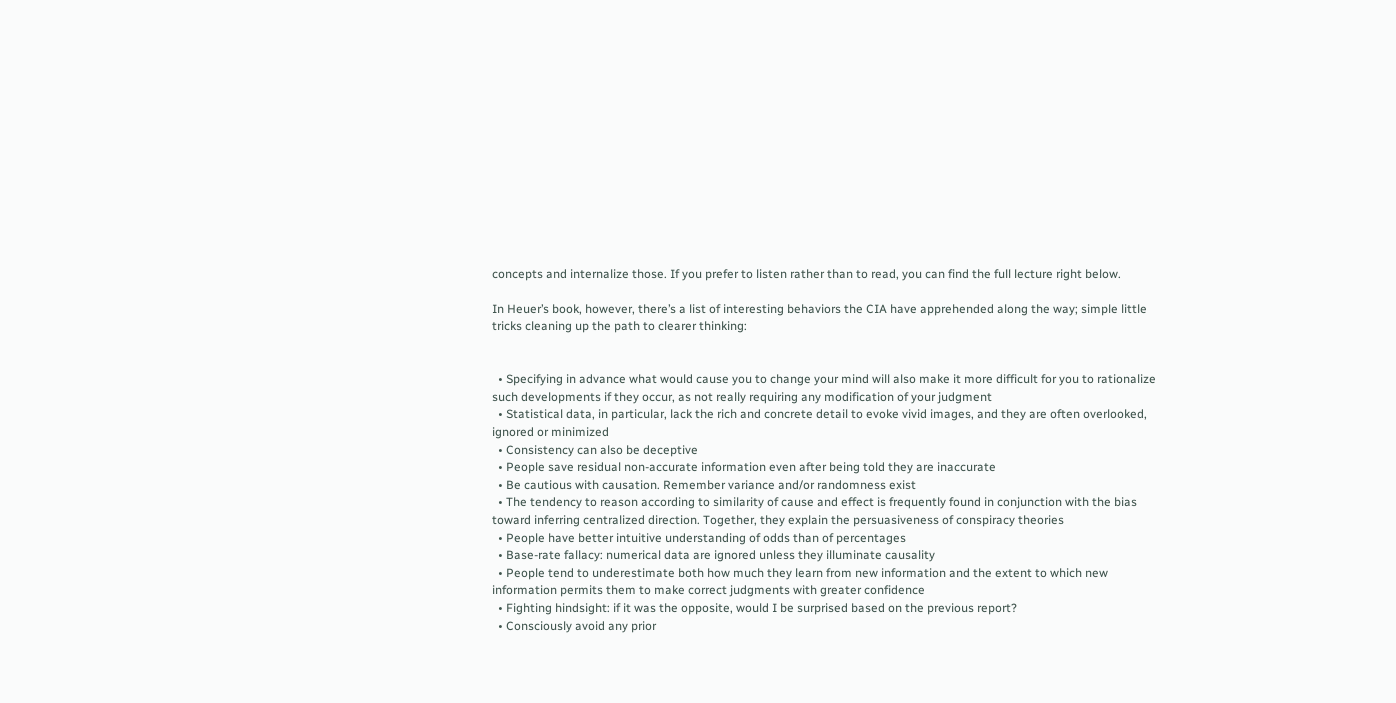concepts and internalize those. If you prefer to listen rather than to read, you can find the full lecture right below.

In Heuer’s book, however, there’s a list of interesting behaviors the CIA have apprehended along the way; simple little tricks cleaning up the path to clearer thinking:


  • Specifying in advance what would cause you to change your mind will also make it more difficult for you to rationalize such developments if they occur, as not really requiring any modification of your judgment
  • Statistical data, in particular, lack the rich and concrete detail to evoke vivid images, and they are often overlooked, ignored or minimized
  • Consistency can also be deceptive
  • People save residual non-accurate information even after being told they are inaccurate
  • Be cautious with causation. Remember variance and/or randomness exist
  • The tendency to reason according to similarity of cause and effect is frequently found in conjunction with the bias toward inferring centralized direction. Together, they explain the persuasiveness of conspiracy theories
  • People have better intuitive understanding of odds than of percentages
  • Base-rate fallacy: numerical data are ignored unless they illuminate causality
  • People tend to underestimate both how much they learn from new information and the extent to which new information permits them to make correct judgments with greater confidence
  • Fighting hindsight: if it was the opposite, would I be surprised based on the previous report?
  • Consciously avoid any prior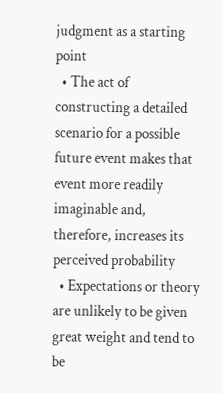judgment as a starting point
  • The act of constructing a detailed scenario for a possible future event makes that event more readily imaginable and, therefore, increases its perceived probability
  • Expectations or theory are unlikely to be given great weight and tend to be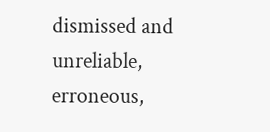dismissed and unreliable, erroneous,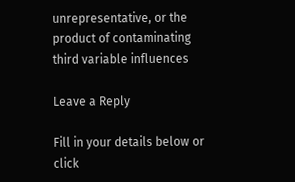unrepresentative, or the product of contaminating third variable influences

Leave a Reply

Fill in your details below or click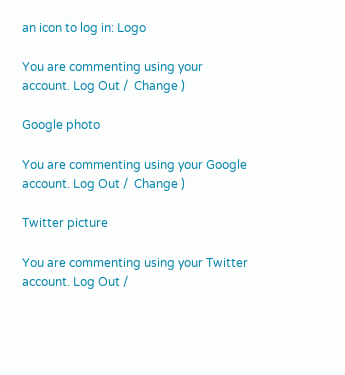an icon to log in: Logo

You are commenting using your account. Log Out /  Change )

Google photo

You are commenting using your Google account. Log Out /  Change )

Twitter picture

You are commenting using your Twitter account. Log Out /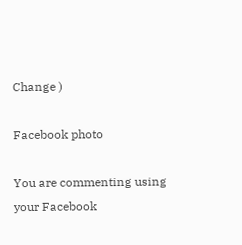Change )

Facebook photo

You are commenting using your Facebook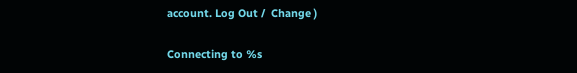account. Log Out /  Change )

Connecting to %s